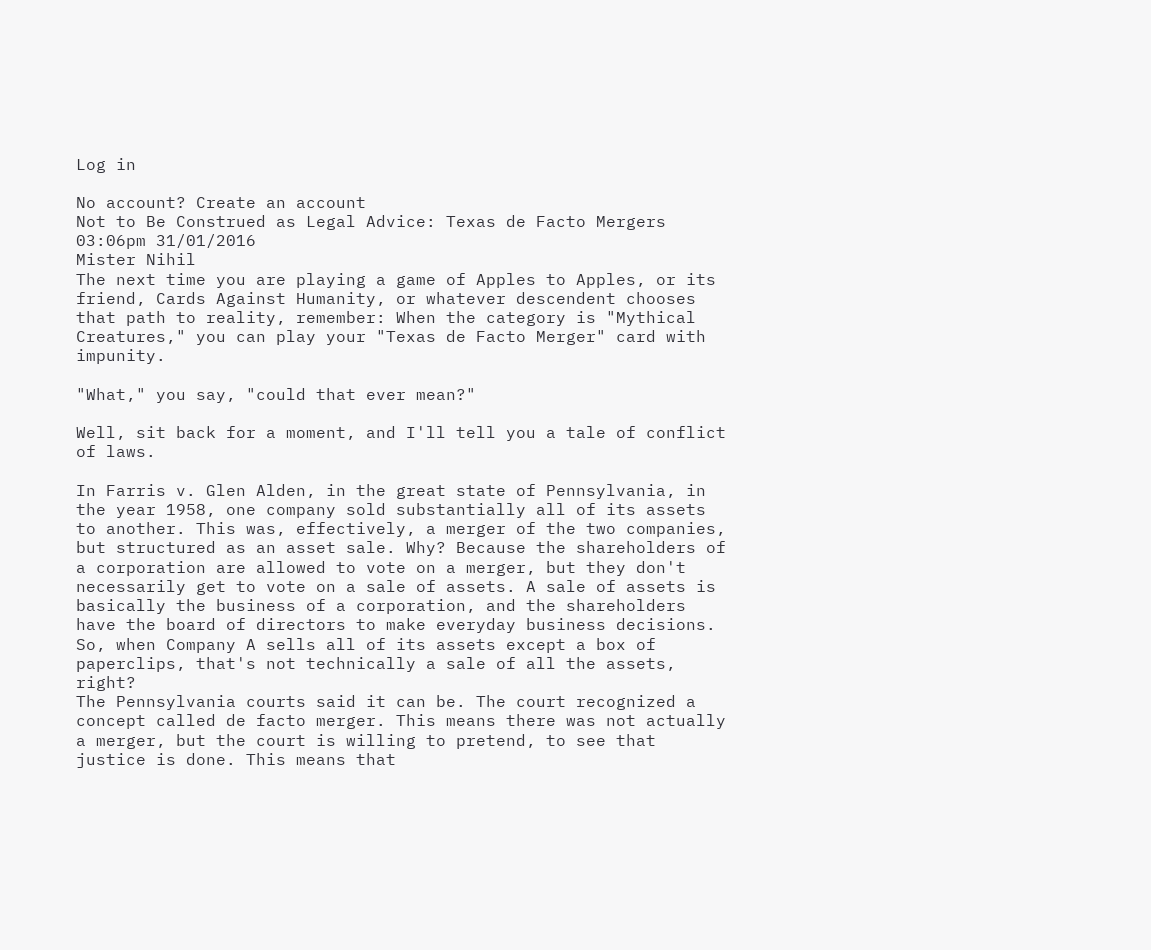Log in

No account? Create an account
Not to Be Construed as Legal Advice: Texas de Facto Mergers
03:06pm 31/01/2016
Mister Nihil
The next time you are playing a game of Apples to Apples, or its friend, Cards Against Humanity, or whatever descendent chooses that path to reality, remember: When the category is "Mythical Creatures," you can play your "Texas de Facto Merger" card with impunity.

"What," you say, "could that ever mean?"

Well, sit back for a moment, and I'll tell you a tale of conflict of laws.

In Farris v. Glen Alden, in the great state of Pennsylvania, in the year 1958, one company sold substantially all of its assets to another. This was, effectively, a merger of the two companies, but structured as an asset sale. Why? Because the shareholders of a corporation are allowed to vote on a merger, but they don't necessarily get to vote on a sale of assets. A sale of assets is basically the business of a corporation, and the shareholders have the board of directors to make everyday business decisions.
So, when Company A sells all of its assets except a box of paperclips, that's not technically a sale of all the assets, right?
The Pennsylvania courts said it can be. The court recognized a concept called de facto merger. This means there was not actually a merger, but the court is willing to pretend, to see that justice is done. This means that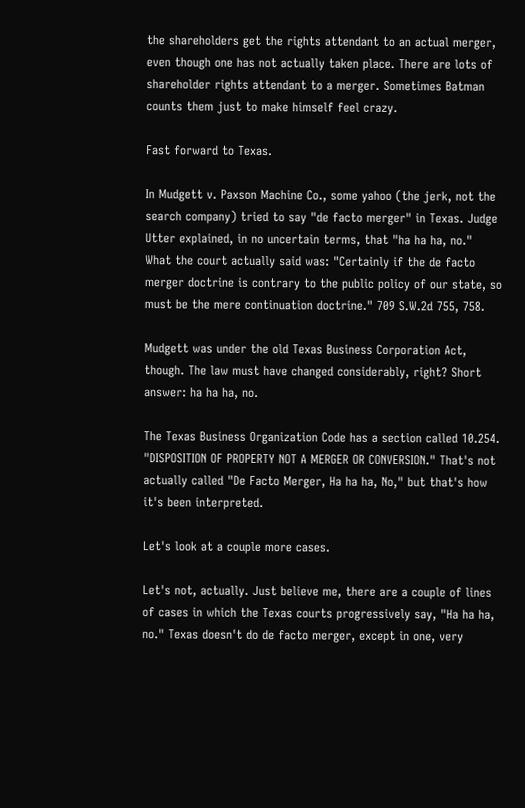the shareholders get the rights attendant to an actual merger, even though one has not actually taken place. There are lots of shareholder rights attendant to a merger. Sometimes Batman counts them just to make himself feel crazy.

Fast forward to Texas.

In Mudgett v. Paxson Machine Co., some yahoo (the jerk, not the search company) tried to say "de facto merger" in Texas. Judge Utter explained, in no uncertain terms, that "ha ha ha, no."
What the court actually said was: "Certainly if the de facto merger doctrine is contrary to the public policy of our state, so must be the mere continuation doctrine." 709 S.W.2d 755, 758.

Mudgett was under the old Texas Business Corporation Act, though. The law must have changed considerably, right? Short answer: ha ha ha, no.

The Texas Business Organization Code has a section called 10.254. "DISPOSITION OF PROPERTY NOT A MERGER OR CONVERSION." That's not actually called "De Facto Merger, Ha ha ha, No," but that's how it's been interpreted.

Let's look at a couple more cases.

Let's not, actually. Just believe me, there are a couple of lines of cases in which the Texas courts progressively say, "Ha ha ha, no." Texas doesn't do de facto merger, except in one, very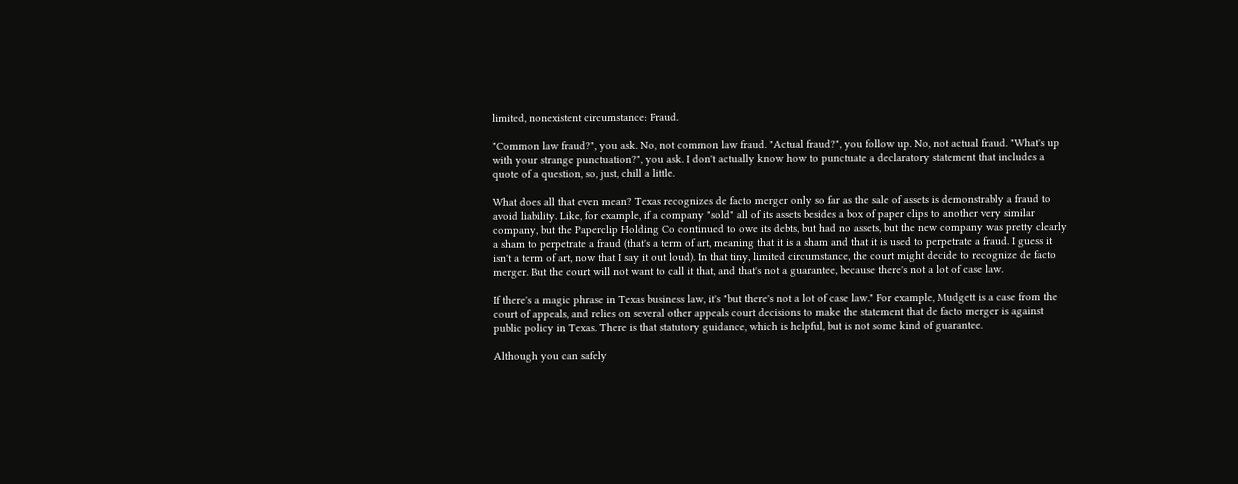limited, nonexistent circumstance: Fraud.

"Common law fraud?", you ask. No, not common law fraud. "Actual fraud?", you follow up. No, not actual fraud. "What's up with your strange punctuation?", you ask. I don't actually know how to punctuate a declaratory statement that includes a quote of a question, so, just, chill a little.

What does all that even mean? Texas recognizes de facto merger only so far as the sale of assets is demonstrably a fraud to avoid liability. Like, for example, if a company "sold" all of its assets besides a box of paper clips to another very similar company, but the Paperclip Holding Co continued to owe its debts, but had no assets, but the new company was pretty clearly a sham to perpetrate a fraud (that's a term of art, meaning that it is a sham and that it is used to perpetrate a fraud. I guess it isn't a term of art, now that I say it out loud). In that tiny, limited circumstance, the court might decide to recognize de facto merger. But the court will not want to call it that, and that's not a guarantee, because there's not a lot of case law.

If there's a magic phrase in Texas business law, it's "but there's not a lot of case law." For example, Mudgett is a case from the court of appeals, and relies on several other appeals court decisions to make the statement that de facto merger is against public policy in Texas. There is that statutory guidance, which is helpful, but is not some kind of guarantee.

Although you can safely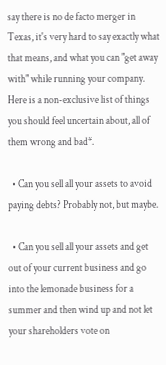say there is no de facto merger in Texas, it's very hard to say exactly what that means, and what you can "get away with" while running your company. Here is a non-exclusive list of things you should feel uncertain about, all of them wrong and bad*.

  • Can you sell all your assets to avoid paying debts? Probably not, but maybe.

  • Can you sell all your assets and get out of your current business and go into the lemonade business for a summer and then wind up and not let your shareholders vote on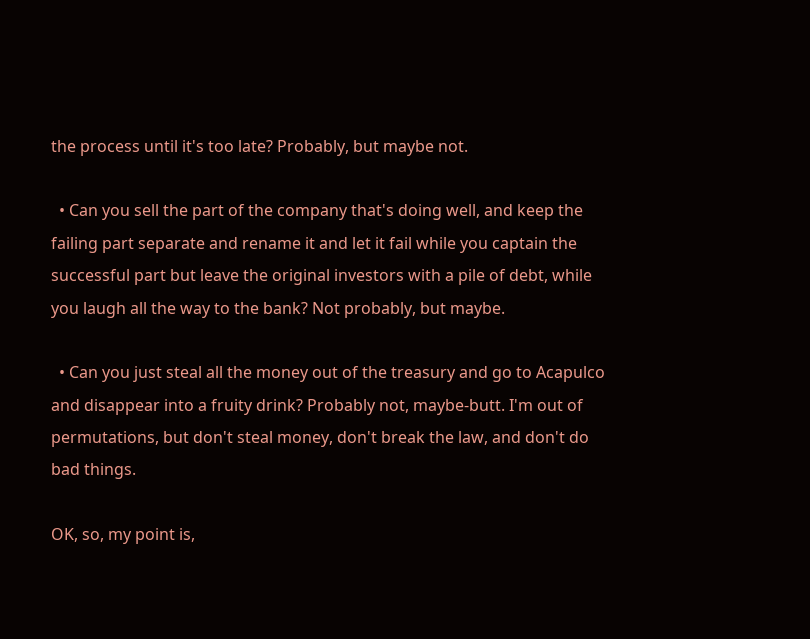the process until it's too late? Probably, but maybe not.

  • Can you sell the part of the company that's doing well, and keep the failing part separate and rename it and let it fail while you captain the successful part but leave the original investors with a pile of debt, while you laugh all the way to the bank? Not probably, but maybe.

  • Can you just steal all the money out of the treasury and go to Acapulco and disappear into a fruity drink? Probably not, maybe-butt. I'm out of permutations, but don't steal money, don't break the law, and don't do bad things.

OK, so, my point is,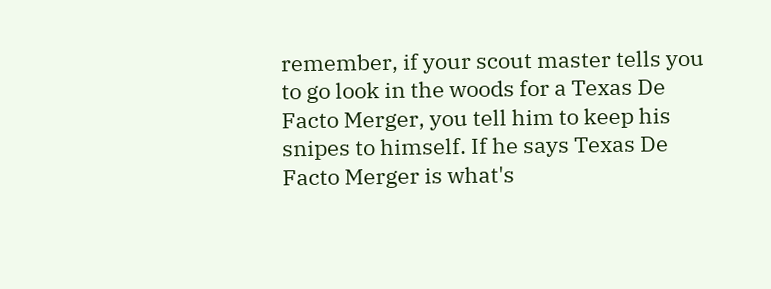remember, if your scout master tells you to go look in the woods for a Texas De Facto Merger, you tell him to keep his snipes to himself. If he says Texas De Facto Merger is what's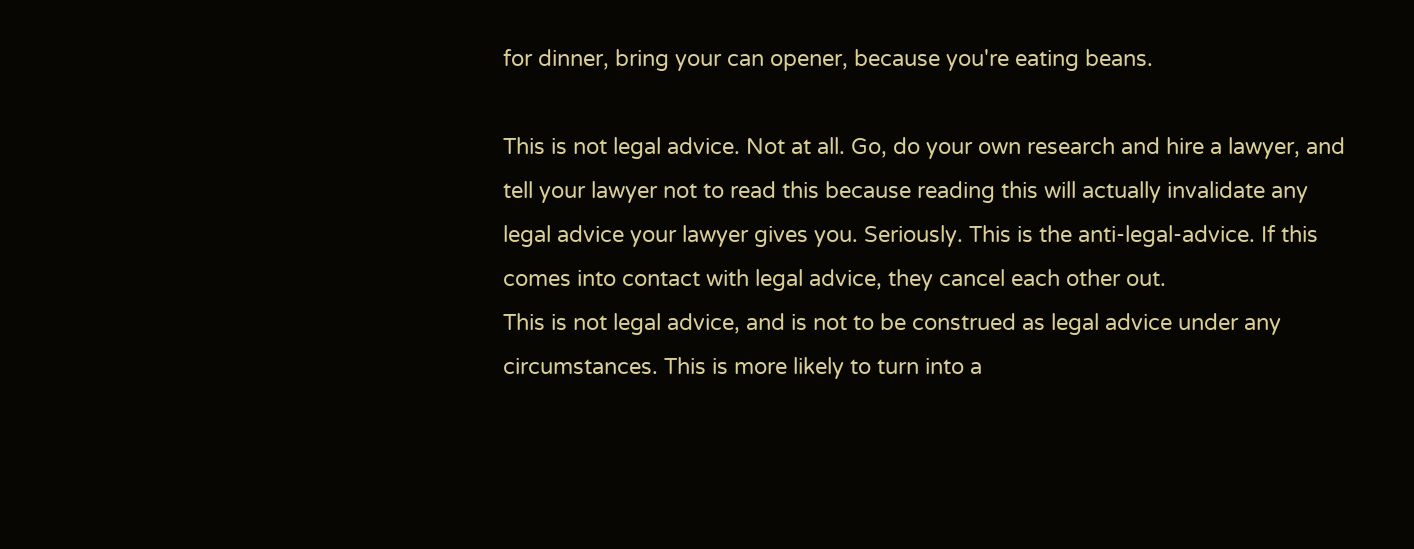for dinner, bring your can opener, because you're eating beans.

This is not legal advice. Not at all. Go, do your own research and hire a lawyer, and tell your lawyer not to read this because reading this will actually invalidate any legal advice your lawyer gives you. Seriously. This is the anti-legal-advice. If this comes into contact with legal advice, they cancel each other out.
This is not legal advice, and is not to be construed as legal advice under any circumstances. This is more likely to turn into a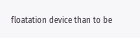floatation device than to be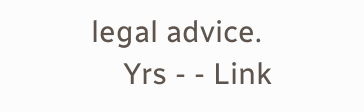legal advice.
    Yrs - - Link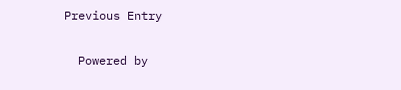Previous Entry

  Powered by